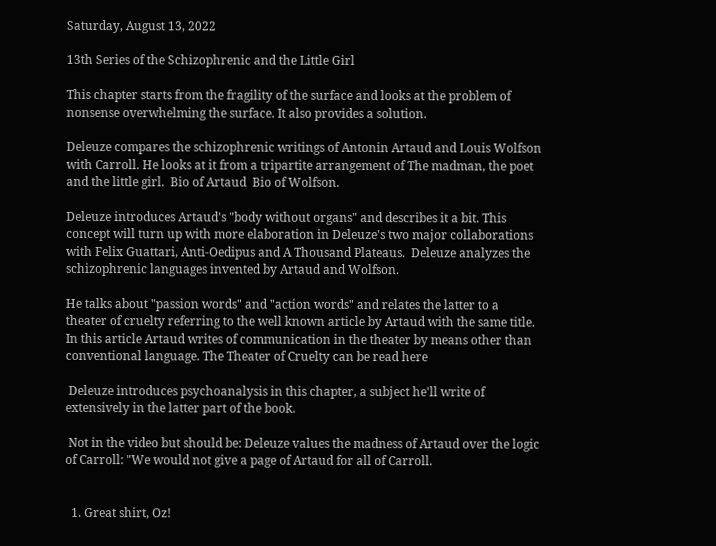Saturday, August 13, 2022

13th Series of the Schizophrenic and the Little Girl

This chapter starts from the fragility of the surface and looks at the problem of nonsense overwhelming the surface. It also provides a solution.

Deleuze compares the schizophrenic writings of Antonin Artaud and Louis Wolfson with Carroll. He looks at it from a tripartite arrangement of The madman, the poet and the little girl.  Bio of Artaud  Bio of Wolfson.

Deleuze introduces Artaud's "body without organs" and describes it a bit. This concept will turn up with more elaboration in Deleuze's two major collaborations with Felix Guattari, Anti-Oedipus and A Thousand Plateaus.  Deleuze analyzes the schizophrenic languages invented by Artaud and Wolfson.

He talks about "passion words" and "action words" and relates the latter to a theater of cruelty referring to the well known article by Artaud with the same title. In this article Artaud writes of communication in the theater by means other than conventional language. The Theater of Cruelty can be read here

 Deleuze introduces psychoanalysis in this chapter, a subject he'll write of extensively in the latter part of the book.

 Not in the video but should be: Deleuze values the madness of Artaud over the logic of Carroll: "We would not give a page of Artaud for all of Carroll.


  1. Great shirt, Oz!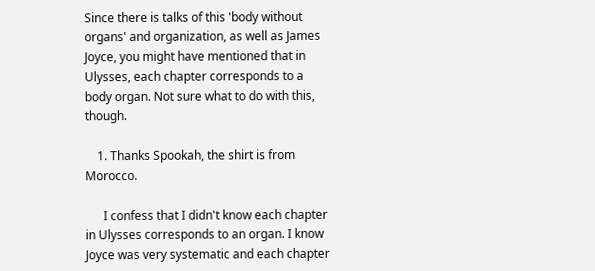Since there is talks of this 'body without organs' and organization, as well as James Joyce, you might have mentioned that in Ulysses, each chapter corresponds to a body organ. Not sure what to do with this, though.

    1. Thanks Spookah, the shirt is from Morocco.

      I confess that I didn't know each chapter in Ulysses corresponds to an organ. I know Joyce was very systematic and each chapter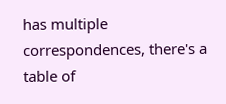has multiple correspondences, there's a table of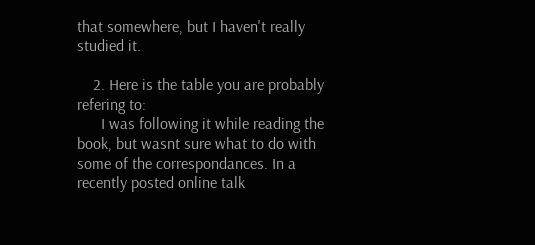that somewhere, but I haven't really studied it.

    2. Here is the table you are probably refering to:
      I was following it while reading the book, but wasnt sure what to do with some of the correspondances. In a recently posted online talk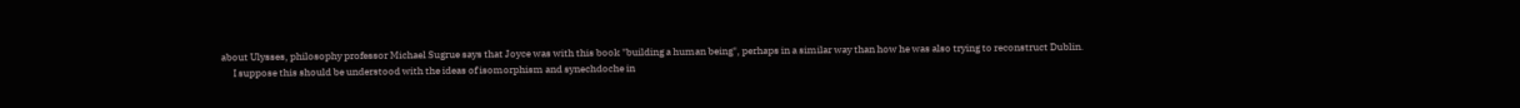about Ulysses, philosophy professor Michael Sugrue says that Joyce was with this book "building a human being", perhaps in a similar way than how he was also trying to reconstruct Dublin.
      I suppose this should be understood with the ideas of isomorphism and synechdoche in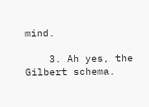mind.

    3. Ah yes, the Gilbert schema.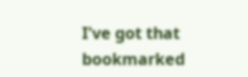I've got that bookmarked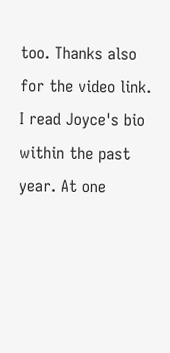too. Thanks also for the video link. I read Joyce's bio within the past year. At one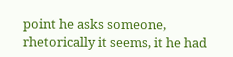point he asks someone, rhetorically it seems, it he had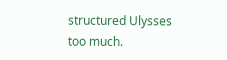structured Ulysses too much.